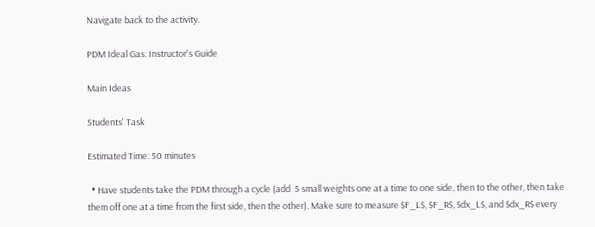Navigate back to the activity.

PDM Ideal Gas: Instructor's Guide

Main Ideas

Students' Task

Estimated Time: 50 minutes

  • Have students take the PDM through a cycle (add  5 small weights one at a time to one side, then to the other, then take them off one at a time from the first side, then the other). Make sure to measure $F_L$, $F_R$, $dx_L$, and $dx_R$ every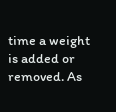time a weight is added or removed. As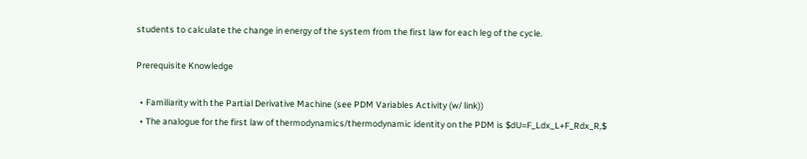students to calculate the change in energy of the system from the first law for each leg of the cycle.

Prerequisite Knowledge

  • Familiarity with the Partial Derivative Machine (see PDM Variables Activity (w/ link))
  • The analogue for the first law of thermodynamics/thermodynamic identity on the PDM is $dU=F_Ldx_L+F_Rdx_R,$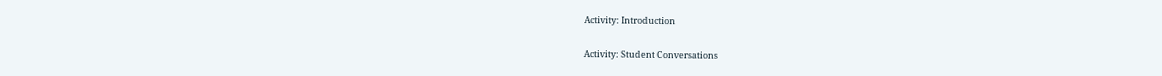Activity: Introduction

Activity: Student Conversations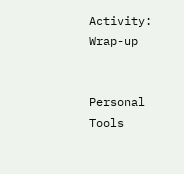Activity: Wrap-up


Personal Tools